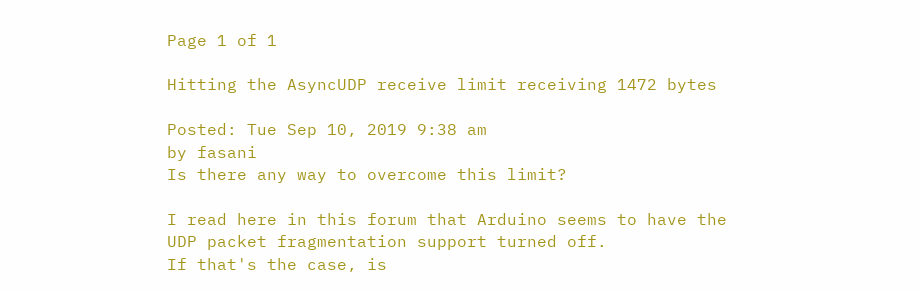Page 1 of 1

Hitting the AsyncUDP receive limit receiving 1472 bytes

Posted: Tue Sep 10, 2019 9:38 am
by fasani
Is there any way to overcome this limit?

I read here in this forum that Arduino seems to have the UDP packet fragmentation support turned off.
If that's the case, is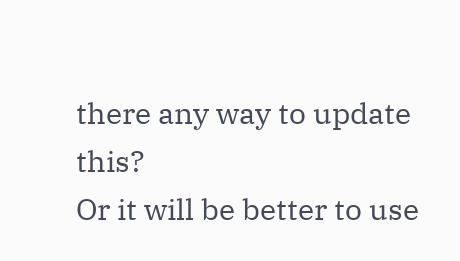there any way to update this?
Or it will be better to use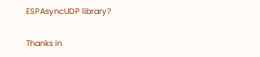ESPAsyncUDP library?

Thanks in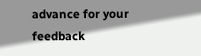advance for your feedback